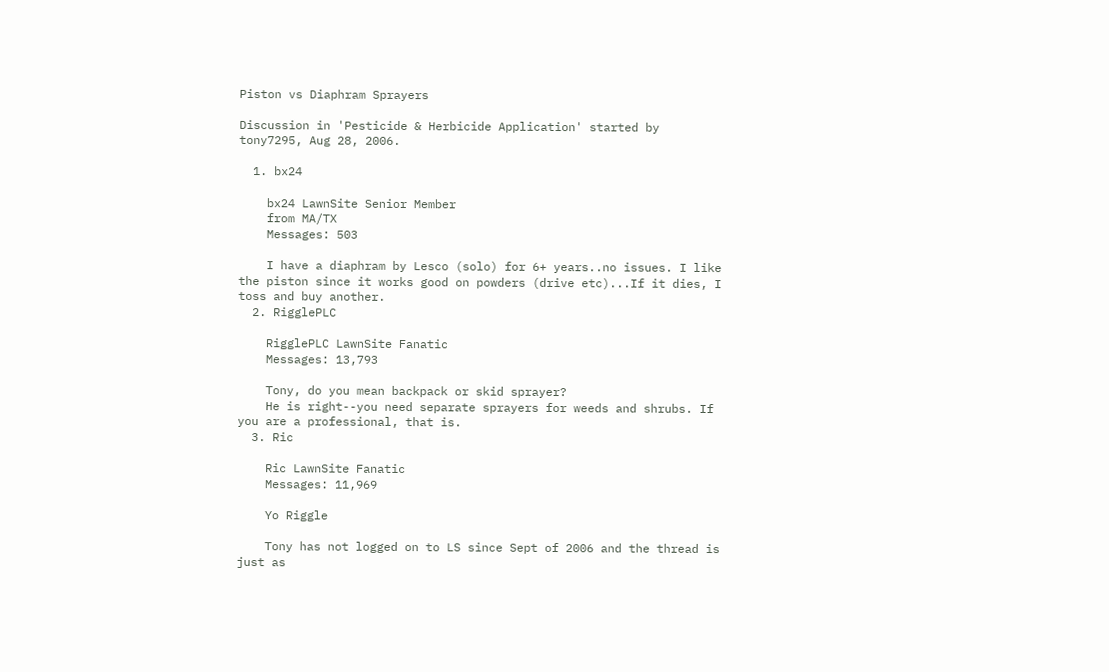Piston vs Diaphram Sprayers

Discussion in 'Pesticide & Herbicide Application' started by tony7295, Aug 28, 2006.

  1. bx24

    bx24 LawnSite Senior Member
    from MA/TX
    Messages: 503

    I have a diaphram by Lesco (solo) for 6+ years..no issues. I like the piston since it works good on powders (drive etc)...If it dies, I toss and buy another.
  2. RigglePLC

    RigglePLC LawnSite Fanatic
    Messages: 13,793

    Tony, do you mean backpack or skid sprayer?
    He is right--you need separate sprayers for weeds and shrubs. If you are a professional, that is.
  3. Ric

    Ric LawnSite Fanatic
    Messages: 11,969

    Yo Riggle

    Tony has not logged on to LS since Sept of 2006 and the thread is just as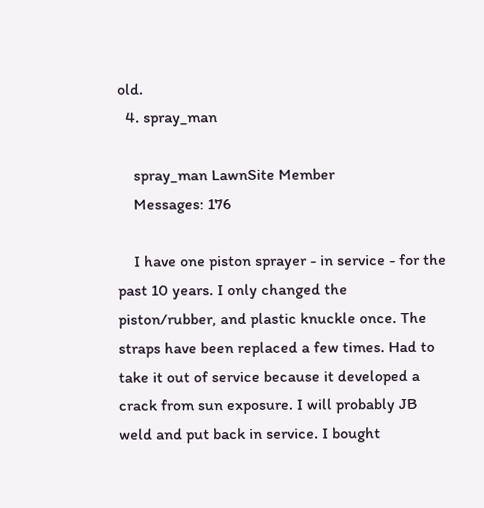old.
  4. spray_man

    spray_man LawnSite Member
    Messages: 176

    I have one piston sprayer - in service - for the past 10 years. I only changed the piston/rubber, and plastic knuckle once. The straps have been replaced a few times. Had to take it out of service because it developed a crack from sun exposure. I will probably JB weld and put back in service. I bought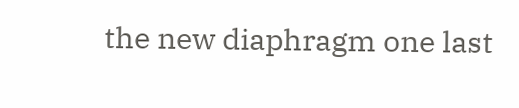the new diaphragm one last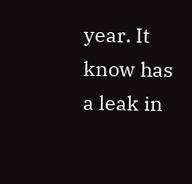year. It know has a leak in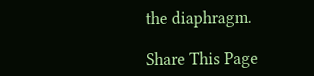the diaphragm.

Share This Page